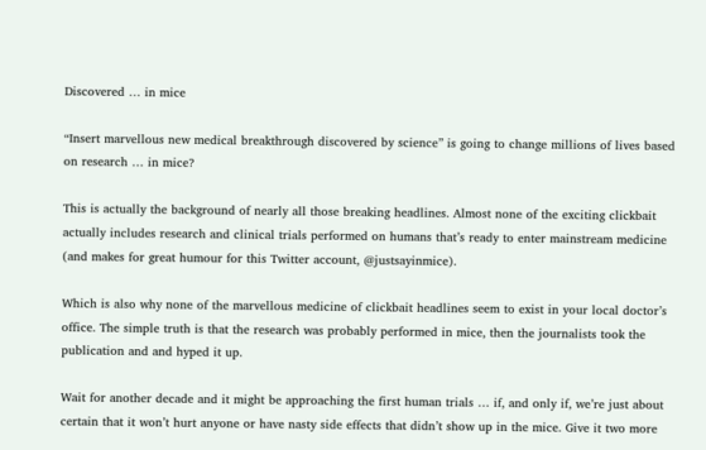Discovered … in mice

“Insert marvellous new medical breakthrough discovered by science” is going to change millions of lives based on research … in mice?

This is actually the background of nearly all those breaking headlines. Almost none of the exciting clickbait actually includes research and clinical trials performed on humans that’s ready to enter mainstream medicine (and makes for great humour for this Twitter account, @justsayinmice).

Which is also why none of the marvellous medicine of clickbait headlines seem to exist in your local doctor’s office. The simple truth is that the research was probably performed in mice, then the journalists took the publication and and hyped it up.

Wait for another decade and it might be approaching the first human trials … if, and only if, we’re just about certain that it won’t hurt anyone or have nasty side effects that didn’t show up in the mice. Give it two more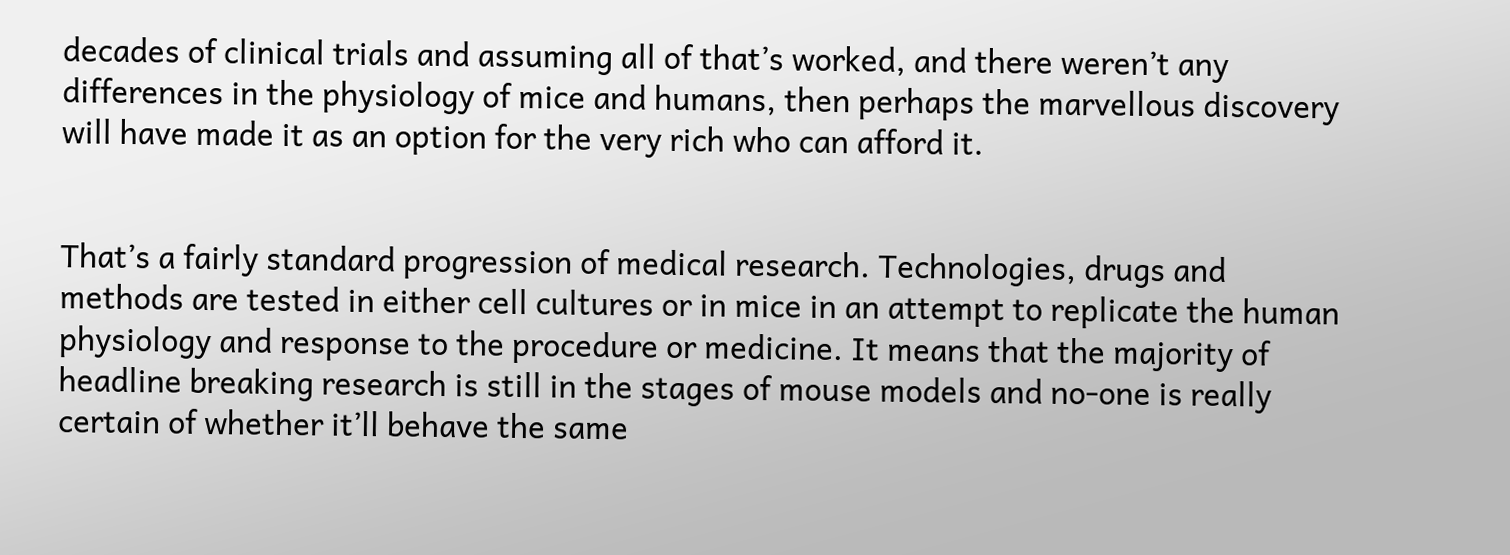decades of clinical trials and assuming all of that’s worked, and there weren’t any differences in the physiology of mice and humans, then perhaps the marvellous discovery will have made it as an option for the very rich who can afford it.


That’s a fairly standard progression of medical research. Technologies, drugs and methods are tested in either cell cultures or in mice in an attempt to replicate the human physiology and response to the procedure or medicine. It means that the majority of headline breaking research is still in the stages of mouse models and no-one is really certain of whether it’ll behave the same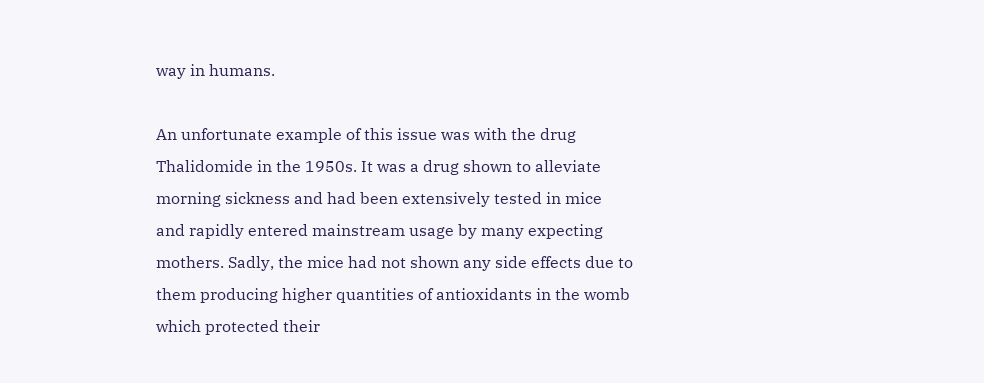way in humans.

An unfortunate example of this issue was with the drug Thalidomide in the 1950s. It was a drug shown to alleviate morning sickness and had been extensively tested in mice and rapidly entered mainstream usage by many expecting mothers. Sadly, the mice had not shown any side effects due to them producing higher quantities of antioxidants in the womb which protected their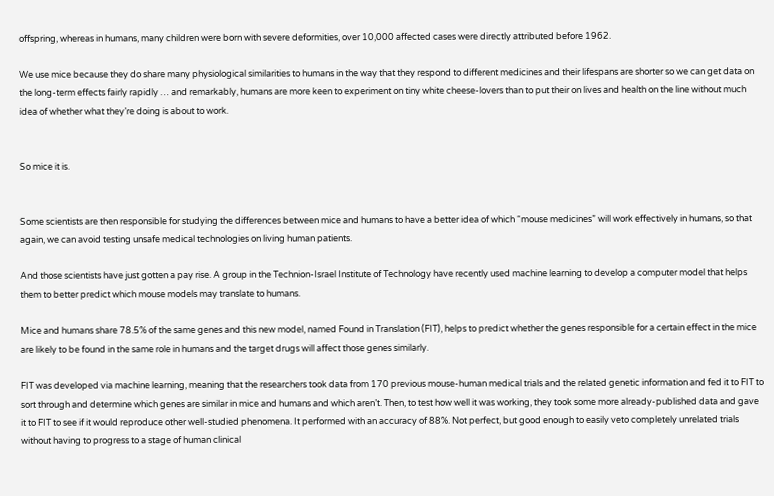offspring, whereas in humans, many children were born with severe deformities, over 10,000 affected cases were directly attributed before 1962.

We use mice because they do share many physiological similarities to humans in the way that they respond to different medicines and their lifespans are shorter so we can get data on the long-term effects fairly rapidly … and remarkably, humans are more keen to experiment on tiny white cheese-lovers than to put their on lives and health on the line without much idea of whether what they’re doing is about to work.


So mice it is.


Some scientists are then responsible for studying the differences between mice and humans to have a better idea of which “mouse medicines” will work effectively in humans, so that again, we can avoid testing unsafe medical technologies on living human patients.

And those scientists have just gotten a pay rise. A group in the Technion-Israel Institute of Technology have recently used machine learning to develop a computer model that helps them to better predict which mouse models may translate to humans.

Mice and humans share 78.5% of the same genes and this new model, named Found in Translation (FIT), helps to predict whether the genes responsible for a certain effect in the mice are likely to be found in the same role in humans and the target drugs will affect those genes similarly.

FIT was developed via machine learning, meaning that the researchers took data from 170 previous mouse-human medical trials and the related genetic information and fed it to FIT to sort through and determine which genes are similar in mice and humans and which aren’t. Then, to test how well it was working, they took some more already-published data and gave it to FIT to see if it would reproduce other well-studied phenomena. It performed with an accuracy of 88%. Not perfect, but good enough to easily veto completely unrelated trials without having to progress to a stage of human clinical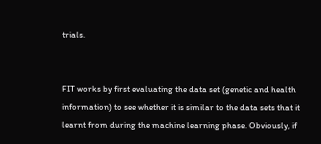trials.


FIT works by first evaluating the data set (genetic and health information) to see whether it is similar to the data sets that it learnt from during the machine learning phase. Obviously, if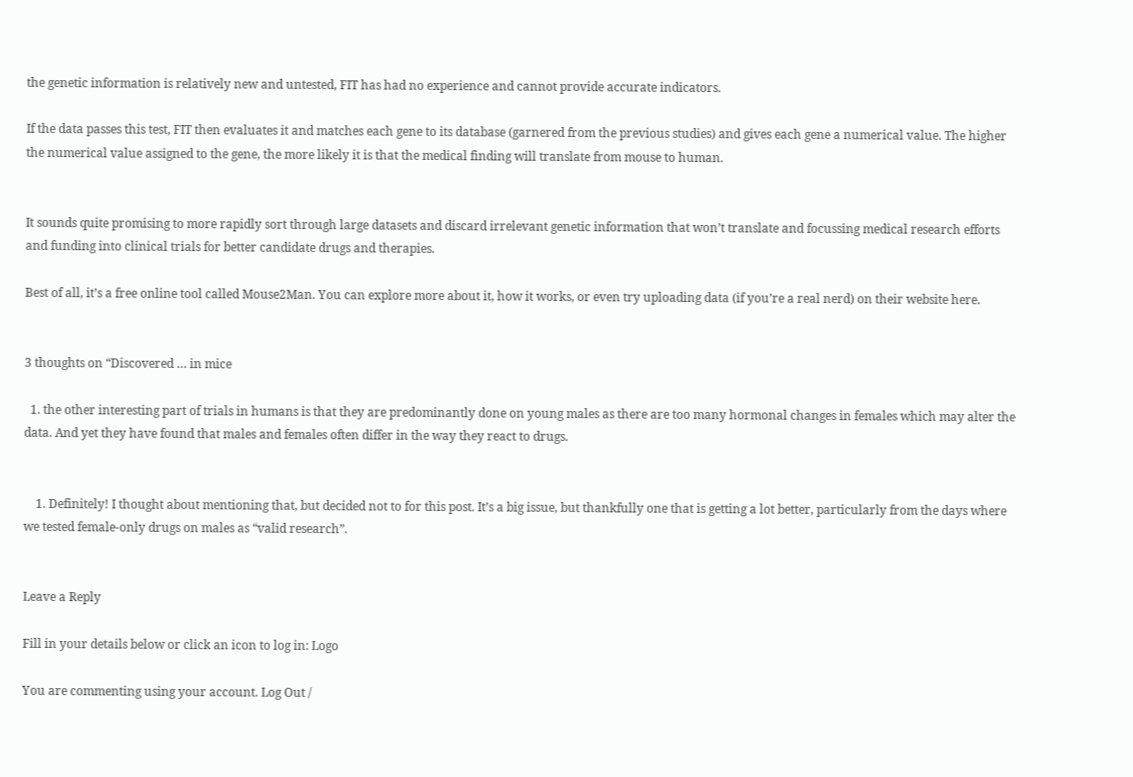the genetic information is relatively new and untested, FIT has had no experience and cannot provide accurate indicators.

If the data passes this test, FIT then evaluates it and matches each gene to its database (garnered from the previous studies) and gives each gene a numerical value. The higher the numerical value assigned to the gene, the more likely it is that the medical finding will translate from mouse to human.


It sounds quite promising to more rapidly sort through large datasets and discard irrelevant genetic information that won’t translate and focussing medical research efforts and funding into clinical trials for better candidate drugs and therapies.

Best of all, it’s a free online tool called Mouse2Man. You can explore more about it, how it works, or even try uploading data (if you’re a real nerd) on their website here.


3 thoughts on “Discovered … in mice

  1. the other interesting part of trials in humans is that they are predominantly done on young males as there are too many hormonal changes in females which may alter the data. And yet they have found that males and females often differ in the way they react to drugs.


    1. Definitely! I thought about mentioning that, but decided not to for this post. It’s a big issue, but thankfully one that is getting a lot better, particularly from the days where we tested female-only drugs on males as “valid research”.


Leave a Reply

Fill in your details below or click an icon to log in: Logo

You are commenting using your account. Log Out /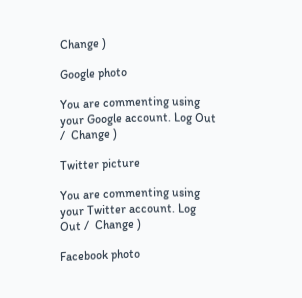Change )

Google photo

You are commenting using your Google account. Log Out /  Change )

Twitter picture

You are commenting using your Twitter account. Log Out /  Change )

Facebook photo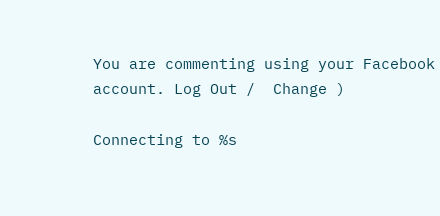You are commenting using your Facebook account. Log Out /  Change )

Connecting to %s